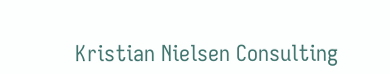Kristian Nielsen Consulting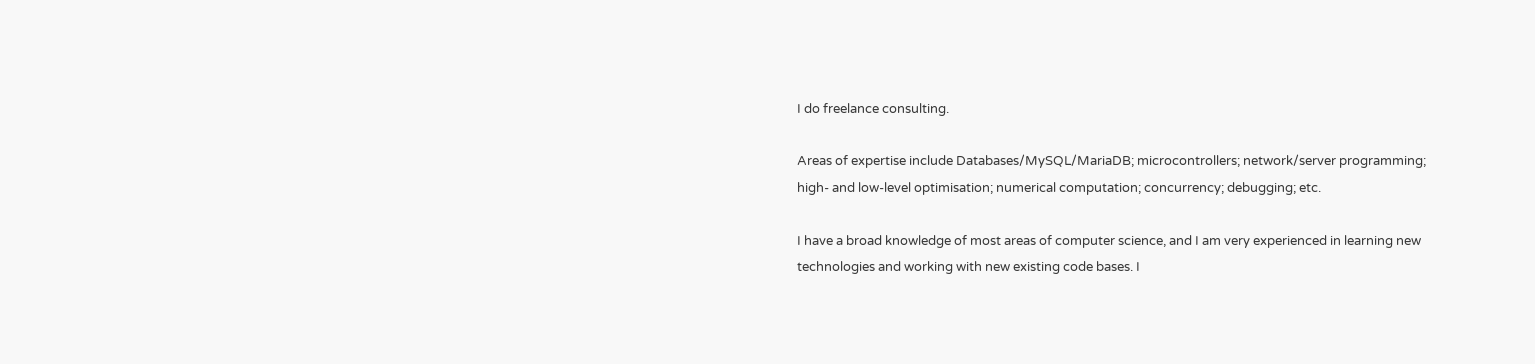I do freelance consulting.

Areas of expertise include Databases/MySQL/MariaDB; microcontrollers; network/server programming; high- and low-level optimisation; numerical computation; concurrency; debugging; etc.

I have a broad knowledge of most areas of computer science, and I am very experienced in learning new technologies and working with new existing code bases. I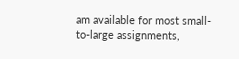am available for most small-to-large assignments,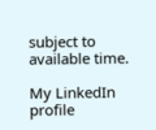subject to available time.

My LinkedIn profile